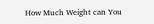How Much Weight can You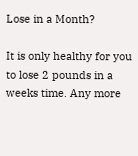Lose in a Month?

It is only healthy for you to lose 2 pounds in a weeks time. Any more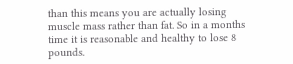than this means you are actually losing muscle mass rather than fat. So in a months time it is reasonable and healthy to lose 8 pounds.